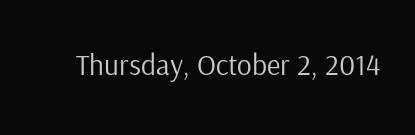Thursday, October 2, 2014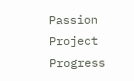Passion Project Progress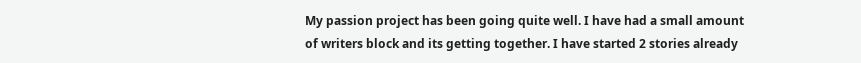My passion project has been going quite well. I have had a small amount of writers block and its getting together. I have started 2 stories already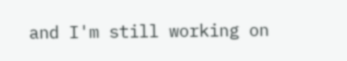and I'm still working on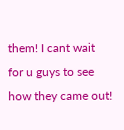them! I cant wait for u guys to see how they came out!